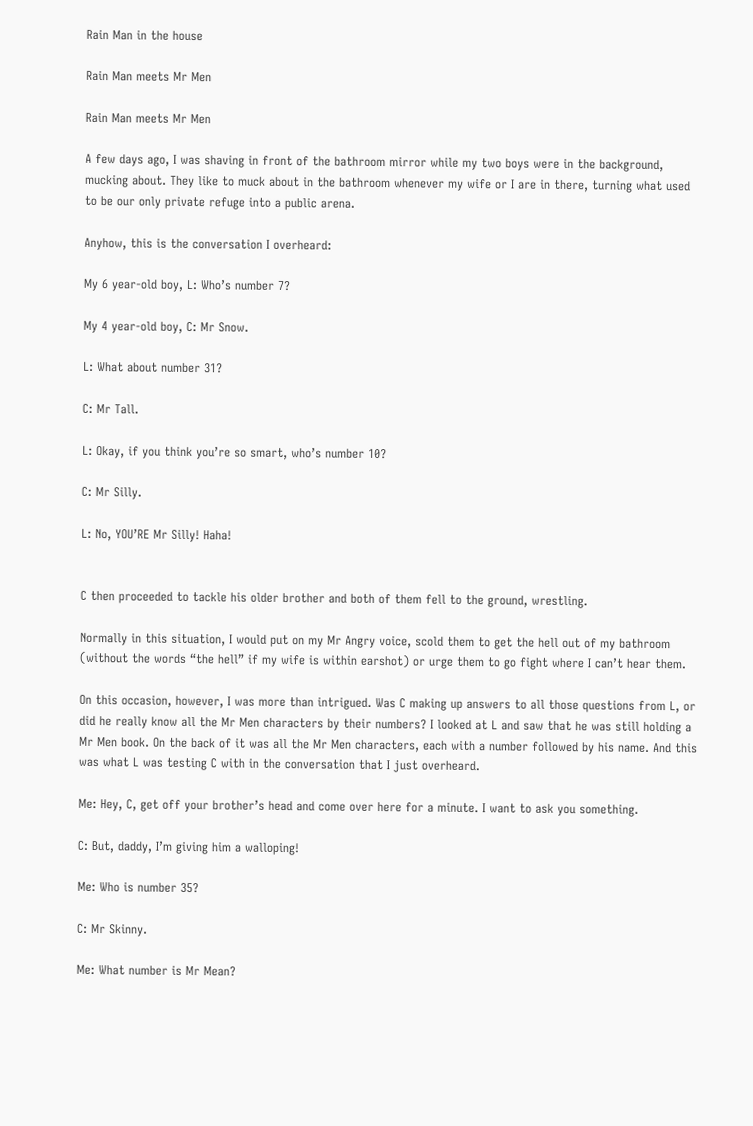Rain Man in the house

Rain Man meets Mr Men

Rain Man meets Mr Men

A few days ago, I was shaving in front of the bathroom mirror while my two boys were in the background, mucking about. They like to muck about in the bathroom whenever my wife or I are in there, turning what used to be our only private refuge into a public arena.

Anyhow, this is the conversation I overheard:

My 6 year-old boy, L: Who’s number 7?

My 4 year-old boy, C: Mr Snow.

L: What about number 31?

C: Mr Tall.

L: Okay, if you think you’re so smart, who’s number 10?

C: Mr Silly.

L: No, YOU’RE Mr Silly! Haha!


C then proceeded to tackle his older brother and both of them fell to the ground, wrestling.

Normally in this situation, I would put on my Mr Angry voice, scold them to get the hell out of my bathroom (without the words “the hell” if my wife is within earshot) or urge them to go fight where I can’t hear them.

On this occasion, however, I was more than intrigued. Was C making up answers to all those questions from L, or did he really know all the Mr Men characters by their numbers? I looked at L and saw that he was still holding a Mr Men book. On the back of it was all the Mr Men characters, each with a number followed by his name. And this was what L was testing C with in the conversation that I just overheard.

Me: Hey, C, get off your brother’s head and come over here for a minute. I want to ask you something.

C: But, daddy, I’m giving him a walloping!

Me: Who is number 35?

C: Mr Skinny.

Me: What number is Mr Mean?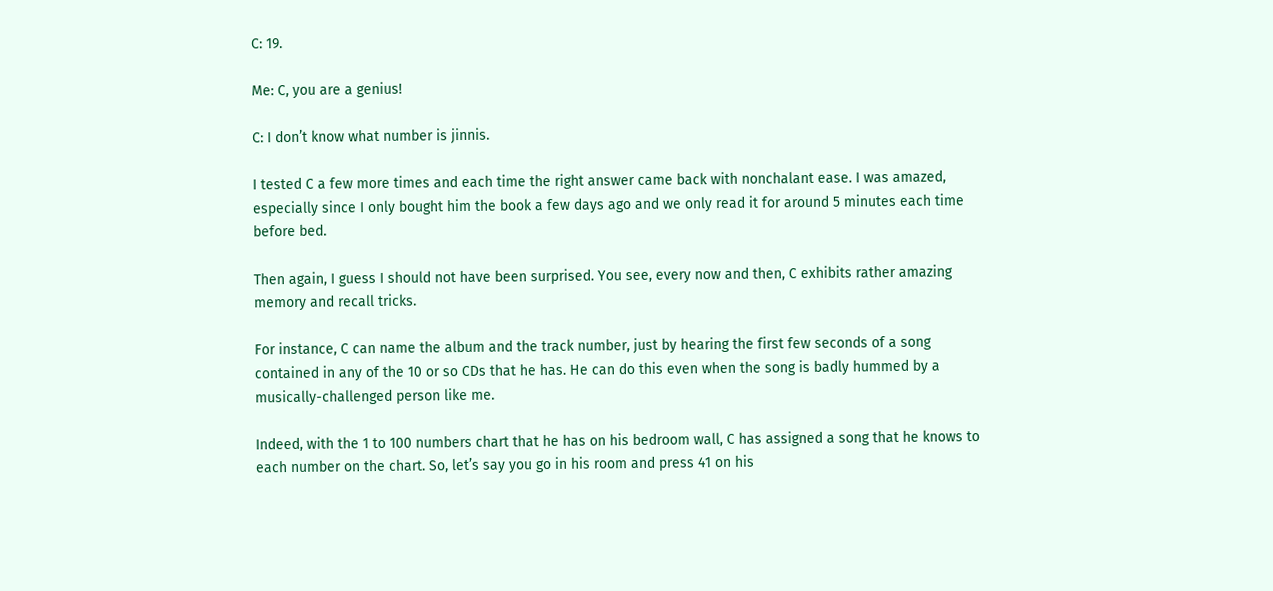C: 19.

Me: C, you are a genius!

C: I don’t know what number is jinnis.

I tested C a few more times and each time the right answer came back with nonchalant ease. I was amazed, especially since I only bought him the book a few days ago and we only read it for around 5 minutes each time before bed.

Then again, I guess I should not have been surprised. You see, every now and then, C exhibits rather amazing memory and recall tricks.

For instance, C can name the album and the track number, just by hearing the first few seconds of a song contained in any of the 10 or so CDs that he has. He can do this even when the song is badly hummed by a musically-challenged person like me.

Indeed, with the 1 to 100 numbers chart that he has on his bedroom wall, C has assigned a song that he knows to each number on the chart. So, let’s say you go in his room and press 41 on his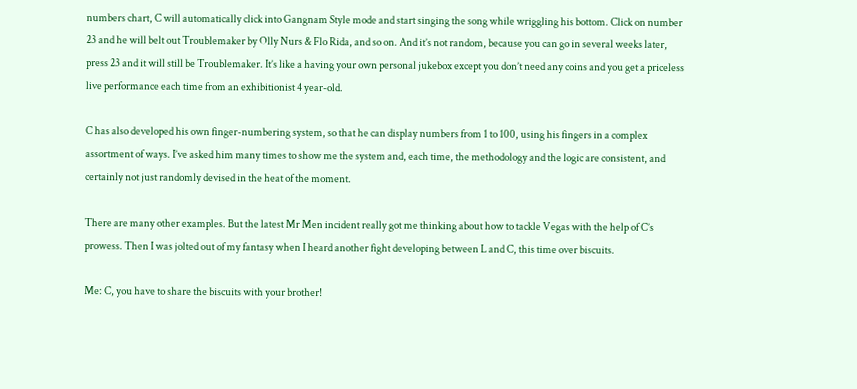numbers chart, C will automatically click into Gangnam Style mode and start singing the song while wriggling his bottom. Click on number 23 and he will belt out Troublemaker by Olly Nurs & Flo Rida, and so on. And it’s not random, because you can go in several weeks later, press 23 and it will still be Troublemaker. It’s like a having your own personal jukebox except you don’t need any coins and you get a priceless live performance each time from an exhibitionist 4 year-old.

C has also developed his own finger-numbering system, so that he can display numbers from 1 to 100, using his fingers in a complex assortment of ways. I’ve asked him many times to show me the system and, each time, the methodology and the logic are consistent, and certainly not just randomly devised in the heat of the moment.

There are many other examples. But the latest Mr Men incident really got me thinking about how to tackle Vegas with the help of C’s prowess. Then I was jolted out of my fantasy when I heard another fight developing between L and C, this time over biscuits.

Me: C, you have to share the biscuits with your brother!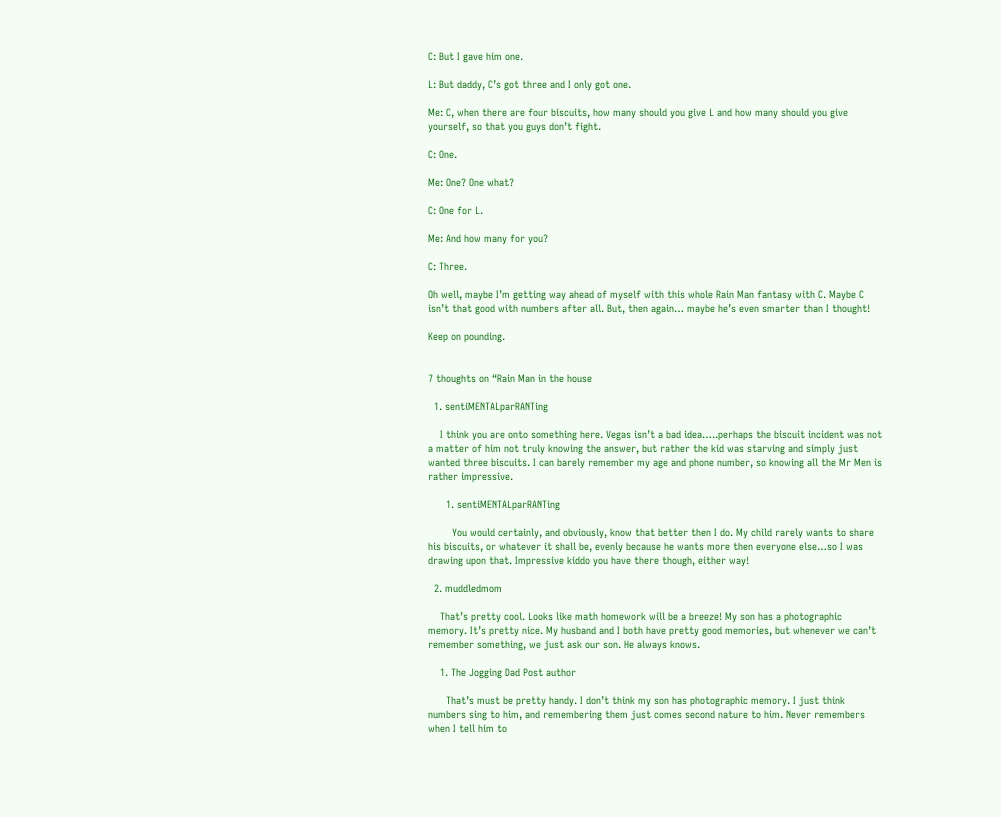C: But I gave him one.

L: But daddy, C’s got three and I only got one.

Me: C, when there are four biscuits, how many should you give L and how many should you give yourself, so that you guys don’t fight.

C: One.

Me: One? One what?

C: One for L.

Me: And how many for you?

C: Three.

Oh well, maybe I’m getting way ahead of myself with this whole Rain Man fantasy with C. Maybe C isn’t that good with numbers after all. But, then again… maybe he’s even smarter than I thought!

Keep on pounding.


7 thoughts on “Rain Man in the house

  1. sentiMENTALparRANTing

    I think you are onto something here. Vegas isn’t a bad idea…..perhaps the biscuit incident was not a matter of him not truly knowing the answer, but rather the kid was starving and simply just wanted three biscuits. I can barely remember my age and phone number, so knowing all the Mr Men is rather impressive.

      1. sentiMENTALparRANTing

        You would certainly, and obviously, know that better then I do. My child rarely wants to share his biscuits, or whatever it shall be, evenly because he wants more then everyone else…so I was drawing upon that. Impressive kiddo you have there though, either way!

  2. muddledmom

    That’s pretty cool. Looks like math homework will be a breeze! My son has a photographic memory. It’s pretty nice. My husband and I both have pretty good memories, but whenever we can’t remember something, we just ask our son. He always knows.

    1. The Jogging Dad Post author

      That’s must be pretty handy. I don’t think my son has photographic memory. I just think numbers sing to him, and remembering them just comes second nature to him. Never remembers when I tell him to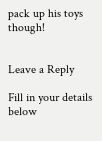pack up his toys though!


Leave a Reply

Fill in your details below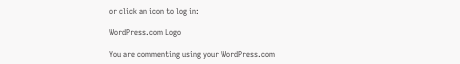or click an icon to log in:

WordPress.com Logo

You are commenting using your WordPress.com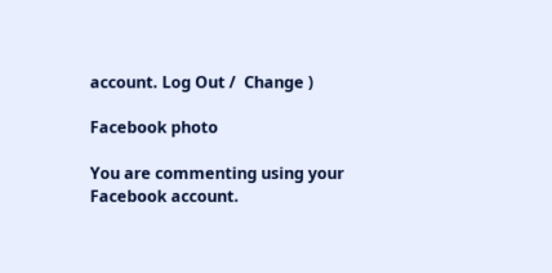account. Log Out /  Change )

Facebook photo

You are commenting using your Facebook account.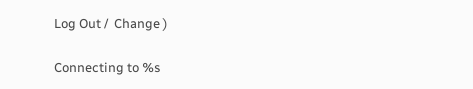Log Out /  Change )

Connecting to %s